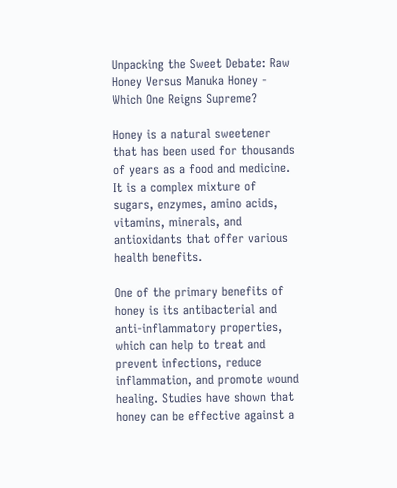Unpacking the Sweet Debate: Raw Honey Versus Manuka Honey - Which One Reigns Supreme?

Honey is a natural sweetener that has been used for thousands of years as a food and medicine. It is a complex mixture of sugars, enzymes, amino acids, vitamins, minerals, and antioxidants that offer various health benefits.

One of the primary benefits of honey is its antibacterial and anti-inflammatory properties, which can help to treat and prevent infections, reduce inflammation, and promote wound healing. Studies have shown that honey can be effective against a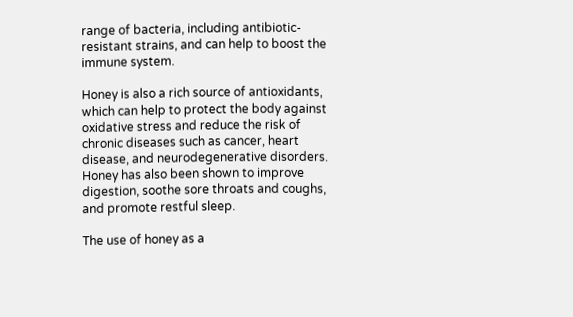range of bacteria, including antibiotic-resistant strains, and can help to boost the immune system.

Honey is also a rich source of antioxidants, which can help to protect the body against oxidative stress and reduce the risk of chronic diseases such as cancer, heart disease, and neurodegenerative disorders. Honey has also been shown to improve digestion, soothe sore throats and coughs, and promote restful sleep.

The use of honey as a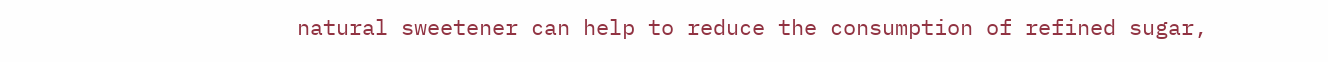natural sweetener can help to reduce the consumption of refined sugar,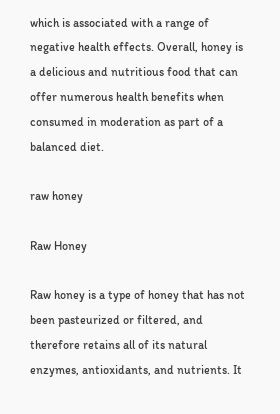which is associated with a range of negative health effects. Overall, honey is a delicious and nutritious food that can offer numerous health benefits when consumed in moderation as part of a balanced diet.

raw honey

Raw Honey

Raw honey is a type of honey that has not been pasteurized or filtered, and therefore retains all of its natural enzymes, antioxidants, and nutrients. It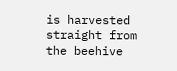is harvested straight from the beehive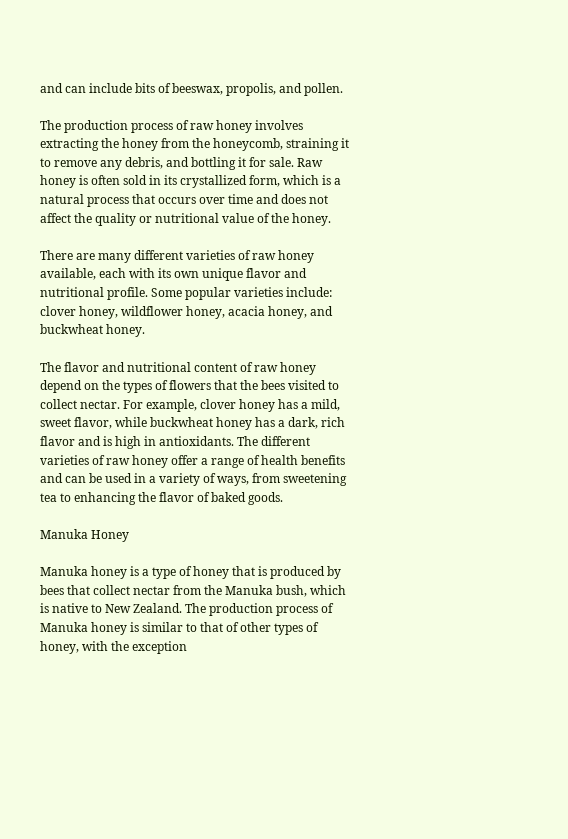and can include bits of beeswax, propolis, and pollen.

The production process of raw honey involves extracting the honey from the honeycomb, straining it to remove any debris, and bottling it for sale. Raw honey is often sold in its crystallized form, which is a natural process that occurs over time and does not affect the quality or nutritional value of the honey.

There are many different varieties of raw honey available, each with its own unique flavor and nutritional profile. Some popular varieties include: clover honey, wildflower honey, acacia honey, and buckwheat honey.

The flavor and nutritional content of raw honey depend on the types of flowers that the bees visited to collect nectar. For example, clover honey has a mild, sweet flavor, while buckwheat honey has a dark, rich flavor and is high in antioxidants. The different varieties of raw honey offer a range of health benefits and can be used in a variety of ways, from sweetening tea to enhancing the flavor of baked goods.

Manuka Honey

Manuka honey is a type of honey that is produced by bees that collect nectar from the Manuka bush, which is native to New Zealand. The production process of Manuka honey is similar to that of other types of honey, with the exception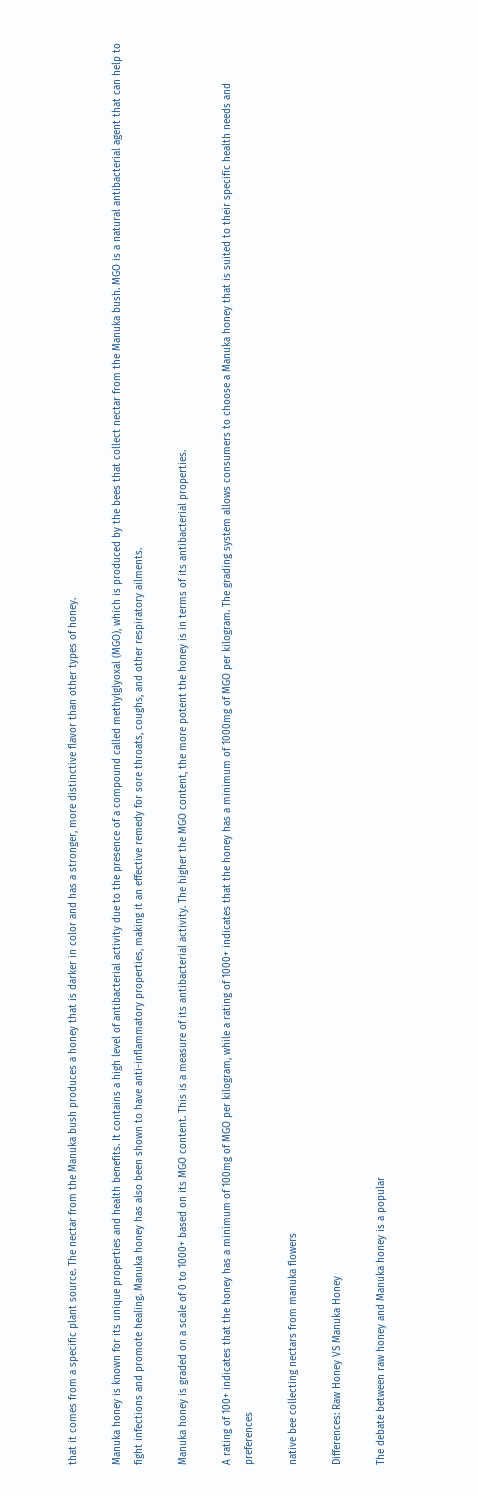that it comes from a specific plant source. The nectar from the Manuka bush produces a honey that is darker in color and has a stronger, more distinctive flavor than other types of honey.

Manuka honey is known for its unique properties and health benefits. It contains a high level of antibacterial activity due to the presence of a compound called methylglyoxal (MGO), which is produced by the bees that collect nectar from the Manuka bush. MGO is a natural antibacterial agent that can help to fight infections and promote healing. Manuka honey has also been shown to have anti-inflammatory properties, making it an effective remedy for sore throats, coughs, and other respiratory ailments.

Manuka honey is graded on a scale of 0 to 1000+ based on its MGO content. This is a measure of its antibacterial activity. The higher the MGO content, the more potent the honey is in terms of its antibacterial properties.

A rating of 100+ indicates that the honey has a minimum of 100mg of MGO per kilogram, while a rating of 1000+ indicates that the honey has a minimum of 1000mg of MGO per kilogram. The grading system allows consumers to choose a Manuka honey that is suited to their specific health needs and preferences

native bee collecting nectars from manuka flowers

Differences: Raw Honey VS Manuka Honey

The debate between raw honey and Manuka honey is a popular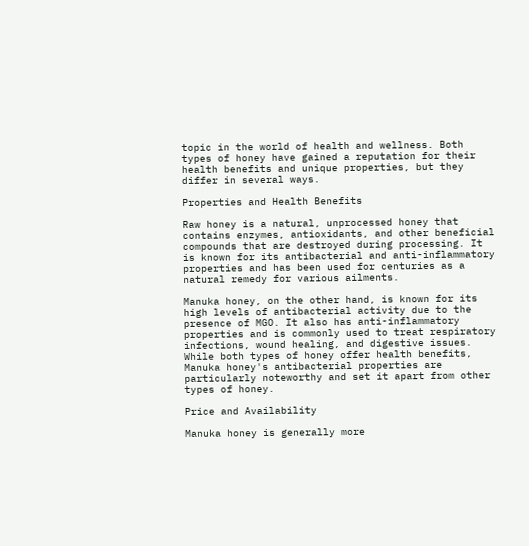topic in the world of health and wellness. Both types of honey have gained a reputation for their health benefits and unique properties, but they differ in several ways.

Properties and Health Benefits

Raw honey is a natural, unprocessed honey that contains enzymes, antioxidants, and other beneficial compounds that are destroyed during processing. It is known for its antibacterial and anti-inflammatory properties and has been used for centuries as a natural remedy for various ailments.

Manuka honey, on the other hand, is known for its high levels of antibacterial activity due to the presence of MGO. It also has anti-inflammatory properties and is commonly used to treat respiratory infections, wound healing, and digestive issues. While both types of honey offer health benefits, Manuka honey's antibacterial properties are particularly noteworthy and set it apart from other types of honey.

Price and Availability

Manuka honey is generally more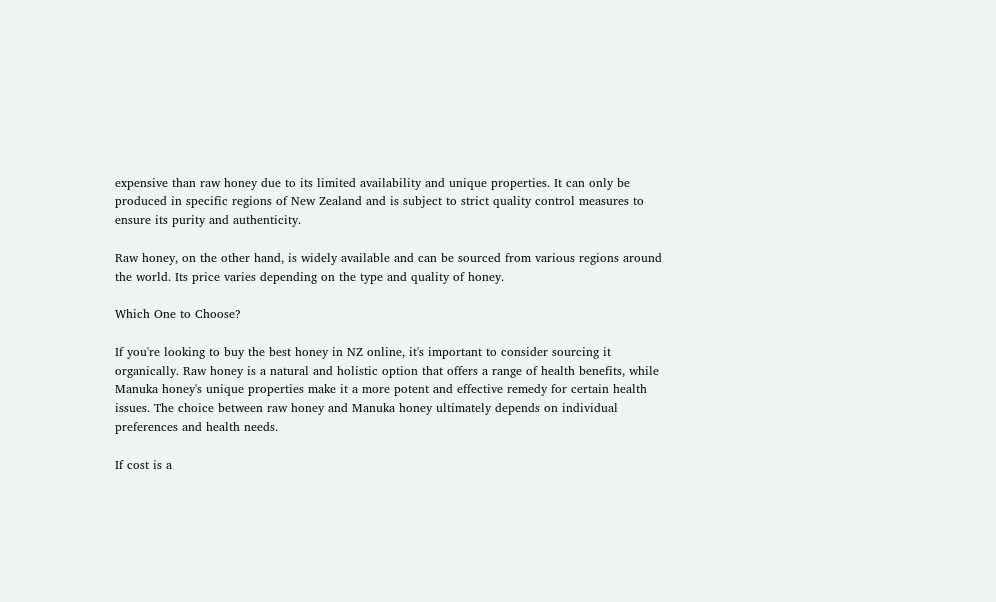expensive than raw honey due to its limited availability and unique properties. It can only be produced in specific regions of New Zealand and is subject to strict quality control measures to ensure its purity and authenticity.

Raw honey, on the other hand, is widely available and can be sourced from various regions around the world. Its price varies depending on the type and quality of honey.

Which One to Choose?

If you're looking to buy the best honey in NZ online, it's important to consider sourcing it organically. Raw honey is a natural and holistic option that offers a range of health benefits, while Manuka honey's unique properties make it a more potent and effective remedy for certain health issues. The choice between raw honey and Manuka honey ultimately depends on individual preferences and health needs.

If cost is a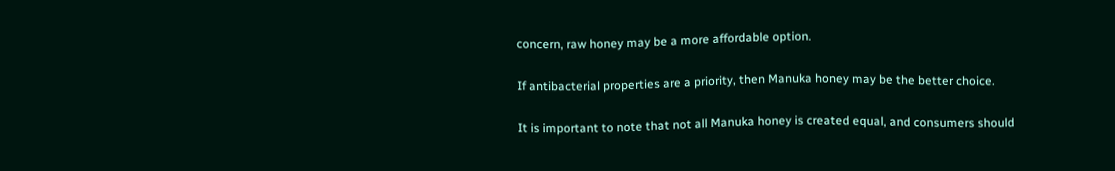concern, raw honey may be a more affordable option.

If antibacterial properties are a priority, then Manuka honey may be the better choice.

It is important to note that not all Manuka honey is created equal, and consumers should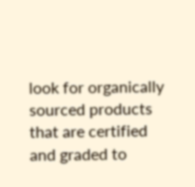look for organically sourced products that are certified and graded to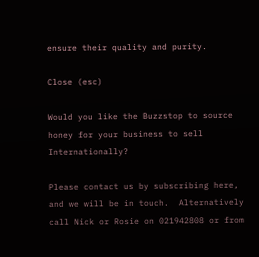ensure their quality and purity.

Close (esc)

Would you like the Buzzstop to source honey for your business to sell Internationally?

Please contact us by subscribing here, and we will be in touch.  Alternatively call Nick or Rosie on 021942808 or from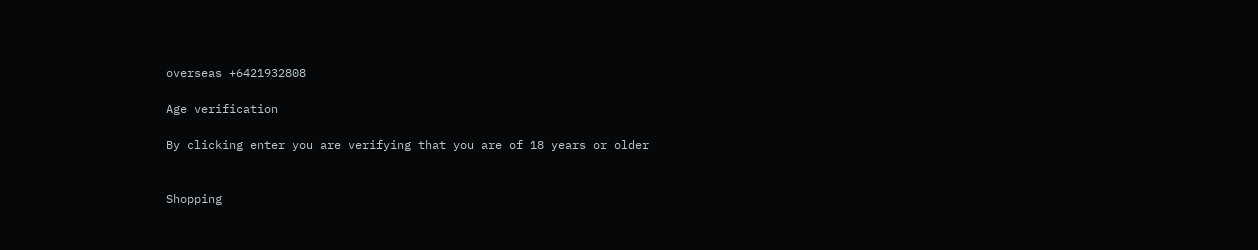overseas +6421932808

Age verification

By clicking enter you are verifying that you are of 18 years or older


Shopping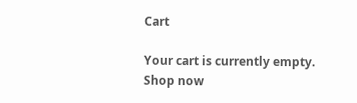Cart

Your cart is currently empty.
Shop now